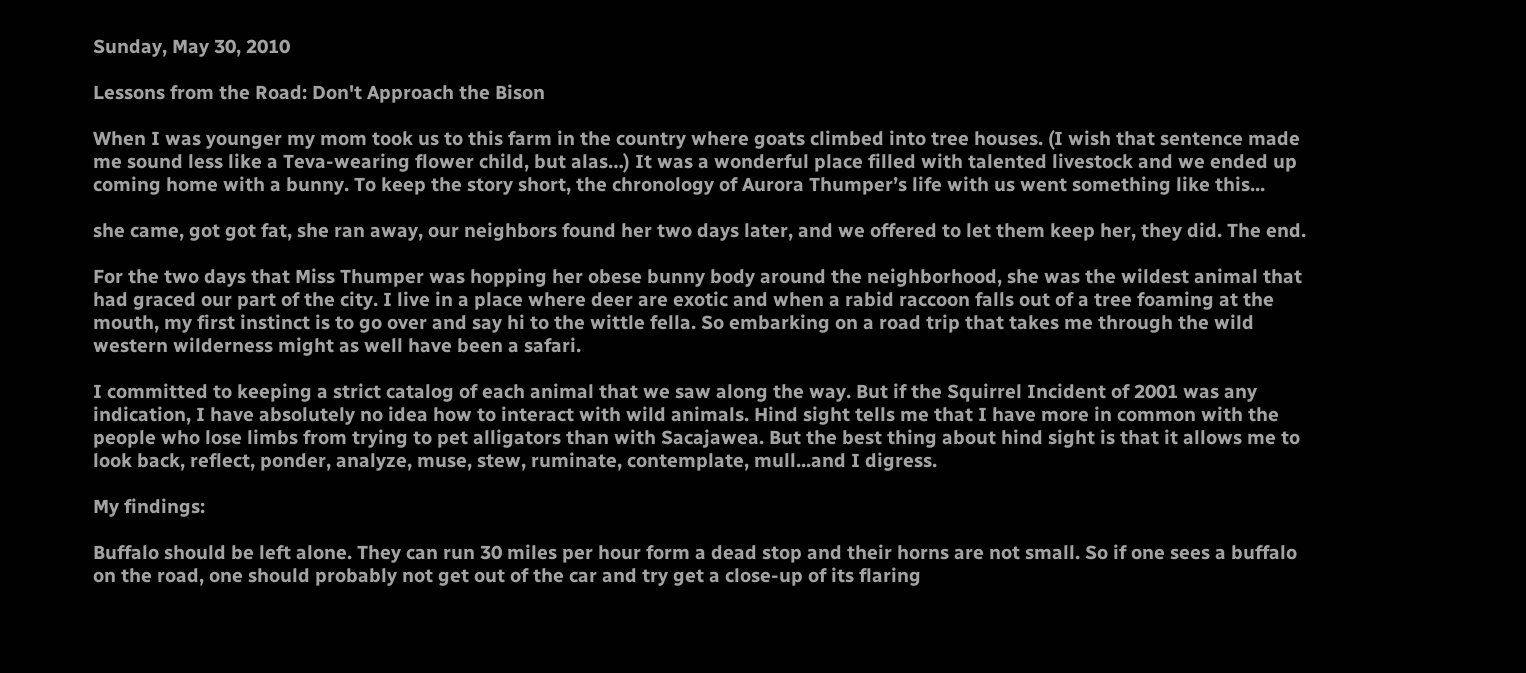Sunday, May 30, 2010

Lessons from the Road: Don't Approach the Bison

When I was younger my mom took us to this farm in the country where goats climbed into tree houses. (I wish that sentence made me sound less like a Teva-wearing flower child, but alas…) It was a wonderful place filled with talented livestock and we ended up coming home with a bunny. To keep the story short, the chronology of Aurora Thumper’s life with us went something like this...

she came, got got fat, she ran away, our neighbors found her two days later, and we offered to let them keep her, they did. The end.

For the two days that Miss Thumper was hopping her obese bunny body around the neighborhood, she was the wildest animal that had graced our part of the city. I live in a place where deer are exotic and when a rabid raccoon falls out of a tree foaming at the mouth, my first instinct is to go over and say hi to the wittle fella. So embarking on a road trip that takes me through the wild western wilderness might as well have been a safari.

I committed to keeping a strict catalog of each animal that we saw along the way. But if the Squirrel Incident of 2001 was any indication, I have absolutely no idea how to interact with wild animals. Hind sight tells me that I have more in common with the people who lose limbs from trying to pet alligators than with Sacajawea. But the best thing about hind sight is that it allows me to look back, reflect, ponder, analyze, muse, stew, ruminate, contemplate, mull...and I digress.

My findings:

Buffalo should be left alone. They can run 30 miles per hour form a dead stop and their horns are not small. So if one sees a buffalo on the road, one should probably not get out of the car and try get a close-up of its flaring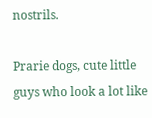nostrils.

Prarie dogs, cute little guys who look a lot like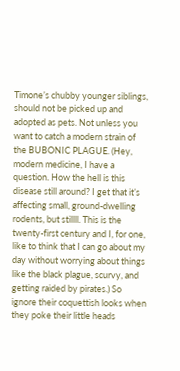Timone’s chubby younger siblings, should not be picked up and adopted as pets. Not unless you want to catch a modern strain of the BUBONIC PLAGUE. (Hey, modern medicine, I have a question. How the hell is this disease still around? I get that it’s affecting small, ground-dwelling rodents, but stillll. This is the twenty-first century and I, for one, like to think that I can go about my day without worrying about things like the black plague, scurvy, and getting raided by pirates.) So ignore their coquettish looks when they poke their little heads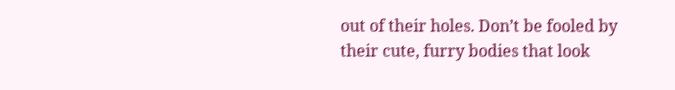out of their holes. Don’t be fooled by their cute, furry bodies that look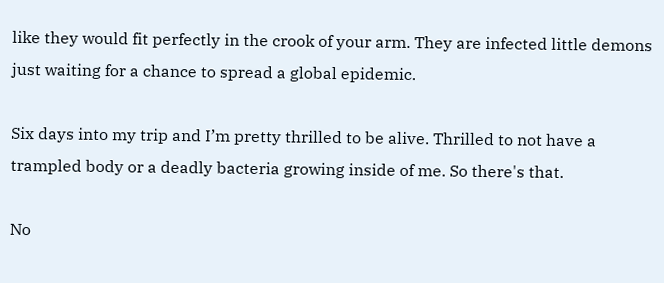like they would fit perfectly in the crook of your arm. They are infected little demons just waiting for a chance to spread a global epidemic.

Six days into my trip and I’m pretty thrilled to be alive. Thrilled to not have a trampled body or a deadly bacteria growing inside of me. So there's that.

No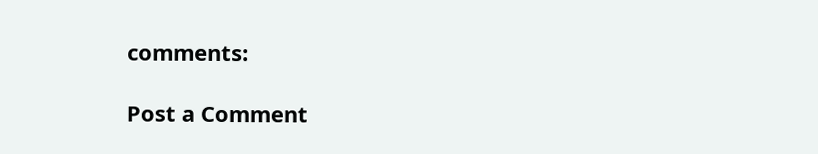comments:

Post a Comment